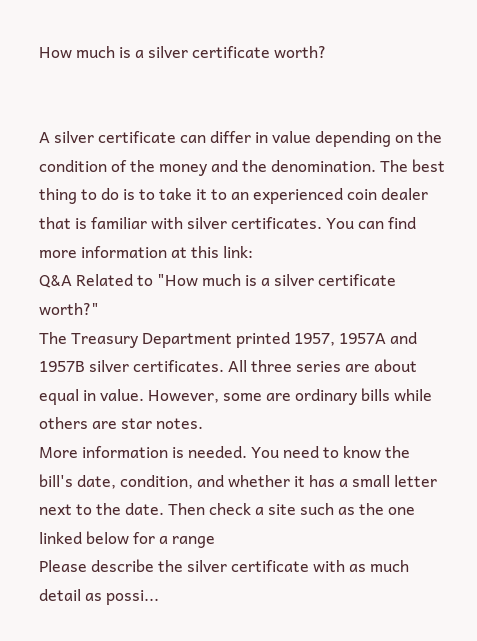How much is a silver certificate worth?


A silver certificate can differ in value depending on the condition of the money and the denomination. The best thing to do is to take it to an experienced coin dealer that is familiar with silver certificates. You can find more information at this link:
Q&A Related to "How much is a silver certificate worth?"
The Treasury Department printed 1957, 1957A and 1957B silver certificates. All three series are about equal in value. However, some are ordinary bills while others are star notes.
More information is needed. You need to know the bill's date, condition, and whether it has a small letter next to the date. Then check a site such as the one linked below for a range
Please describe the silver certificate with as much detail as possi...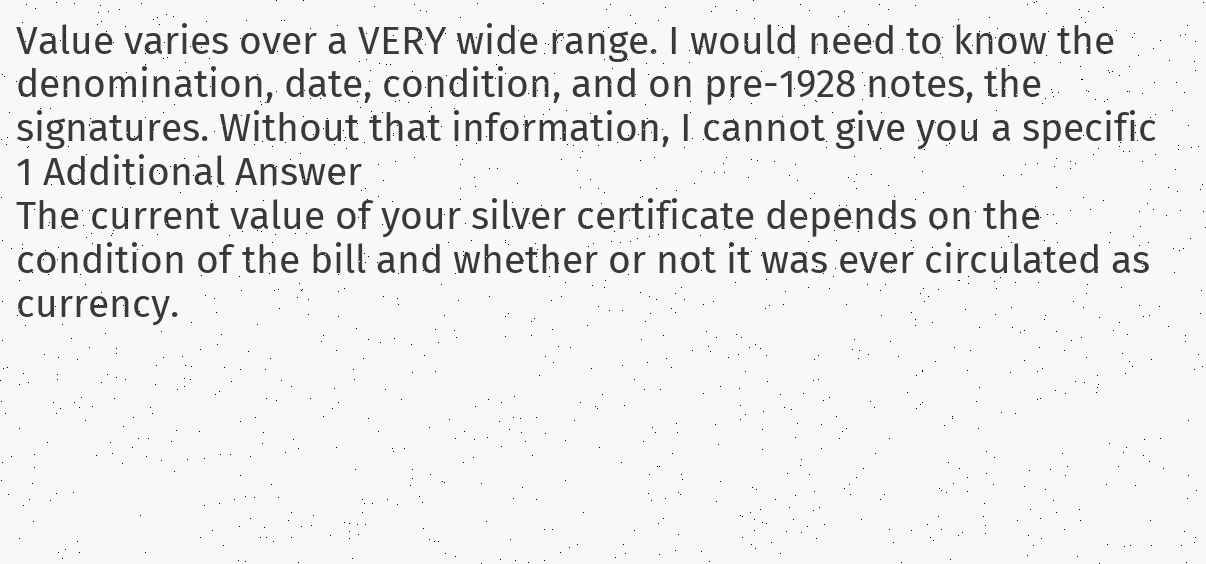Value varies over a VERY wide range. I would need to know the denomination, date, condition, and on pre-1928 notes, the signatures. Without that information, I cannot give you a specific
1 Additional Answer
The current value of your silver certificate depends on the condition of the bill and whether or not it was ever circulated as currency.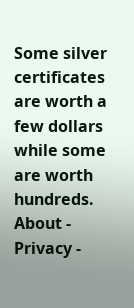Some silver certificates are worth a few dollars while some are worth hundreds.
About -  Privacy -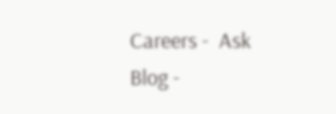Careers -  Ask Blog -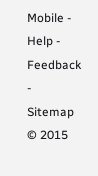Mobile -  Help -  Feedback  -  Sitemap  © 2015